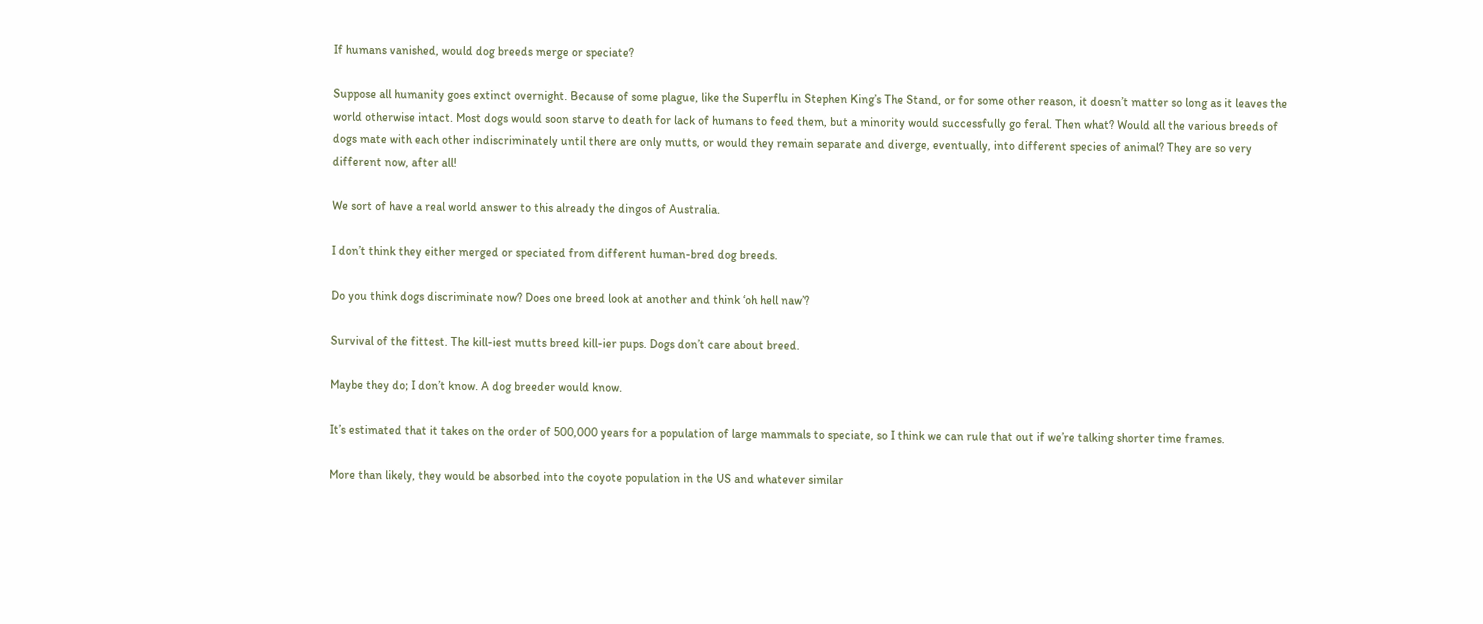If humans vanished, would dog breeds merge or speciate?

Suppose all humanity goes extinct overnight. Because of some plague, like the Superflu in Stephen King’s The Stand, or for some other reason, it doesn’t matter so long as it leaves the world otherwise intact. Most dogs would soon starve to death for lack of humans to feed them, but a minority would successfully go feral. Then what? Would all the various breeds of dogs mate with each other indiscriminately until there are only mutts, or would they remain separate and diverge, eventually, into different species of animal? They are so very different now, after all!

We sort of have a real world answer to this already the dingos of Australia.

I don’t think they either merged or speciated from different human-bred dog breeds.

Do you think dogs discriminate now? Does one breed look at another and think ‘oh hell naw’?

Survival of the fittest. The kill-iest mutts breed kill-ier pups. Dogs don’t care about breed.

Maybe they do; I don’t know. A dog breeder would know.

It’s estimated that it takes on the order of 500,000 years for a population of large mammals to speciate, so I think we can rule that out if we’re talking shorter time frames.

More than likely, they would be absorbed into the coyote population in the US and whatever similar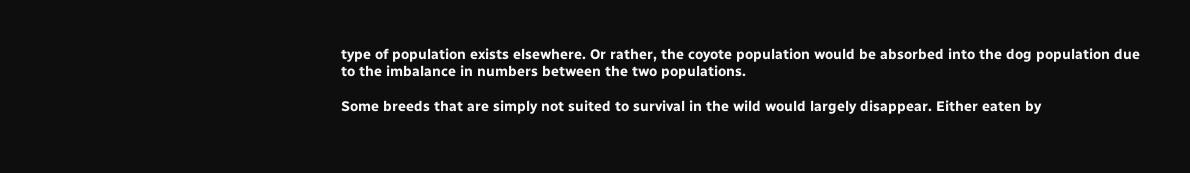type of population exists elsewhere. Or rather, the coyote population would be absorbed into the dog population due to the imbalance in numbers between the two populations.

Some breeds that are simply not suited to survival in the wild would largely disappear. Either eaten by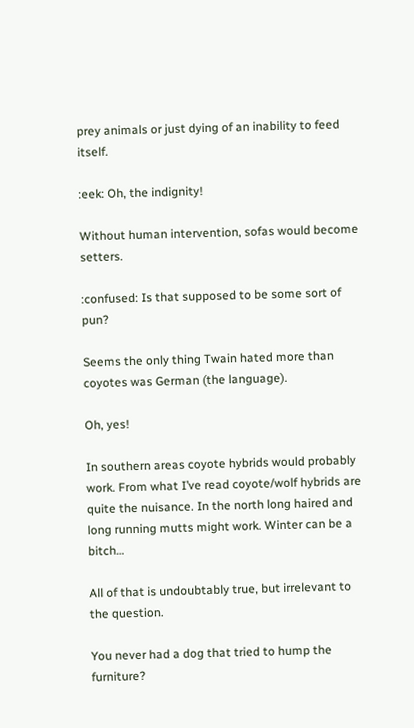prey animals or just dying of an inability to feed itself.

:eek: Oh, the indignity!

Without human intervention, sofas would become setters.

:confused: Is that supposed to be some sort of pun?

Seems the only thing Twain hated more than coyotes was German (the language).

Oh, yes!

In southern areas coyote hybrids would probably work. From what I’ve read coyote/wolf hybrids are quite the nuisance. In the north long haired and long running mutts might work. Winter can be a bitch…

All of that is undoubtably true, but irrelevant to the question.

You never had a dog that tried to hump the furniture?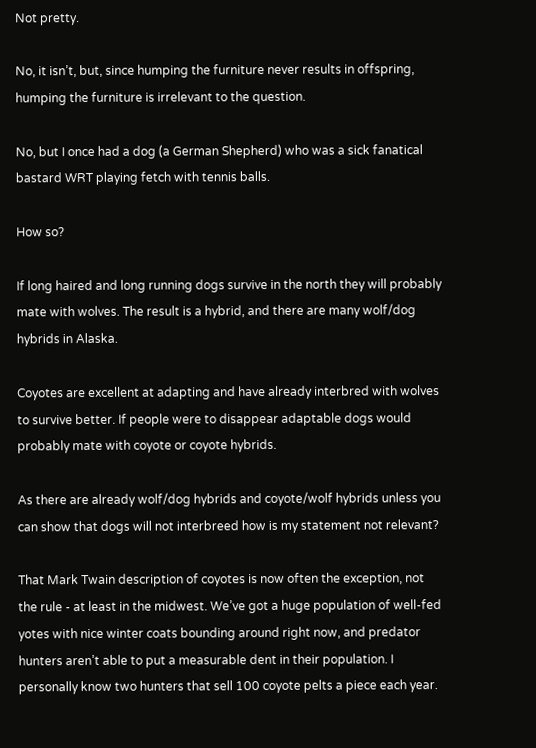Not pretty.

No, it isn’t, but, since humping the furniture never results in offspring, humping the furniture is irrelevant to the question.

No, but I once had a dog (a German Shepherd) who was a sick fanatical bastard WRT playing fetch with tennis balls.

How so?

If long haired and long running dogs survive in the north they will probably mate with wolves. The result is a hybrid, and there are many wolf/dog hybrids in Alaska.

Coyotes are excellent at adapting and have already interbred with wolves to survive better. If people were to disappear adaptable dogs would probably mate with coyote or coyote hybrids.

As there are already wolf/dog hybrids and coyote/wolf hybrids unless you can show that dogs will not interbreed how is my statement not relevant?

That Mark Twain description of coyotes is now often the exception, not the rule - at least in the midwest. We’ve got a huge population of well-fed yotes with nice winter coats bounding around right now, and predator hunters aren’t able to put a measurable dent in their population. I personally know two hunters that sell 100 coyote pelts a piece each year.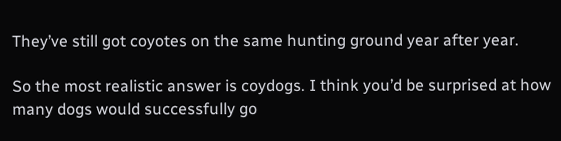They’ve still got coyotes on the same hunting ground year after year.

So the most realistic answer is coydogs. I think you’d be surprised at how many dogs would successfully go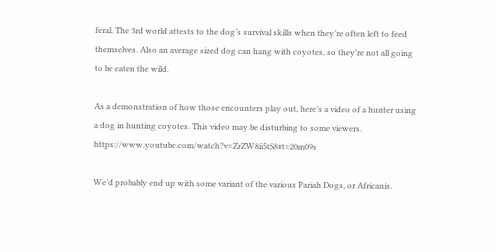feral. The 3rd world attests to the dog’s survival skills when they’re often left to feed themselves. Also an average sized dog can hang with coyotes, so they’re not all going to be eaten the wild.

As a demonstration of how those encounters play out, here’s a video of a hunter using a dog in hunting coyotes. This video may be disturbing to some viewers. https://www.youtube.com/watch?v=ZrZW8ii5tS8#t=20m09s

We’d probably end up with some variant of the various Pariah Dogs, or Africanis.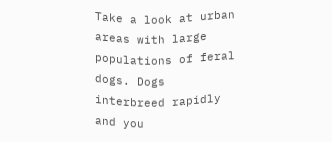Take a look at urban areas with large populations of feral dogs. Dogs interbreed rapidly and you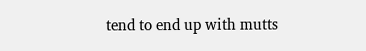tend to end up with mutts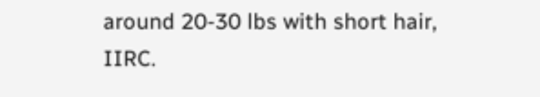around 20-30 lbs with short hair, IIRC.